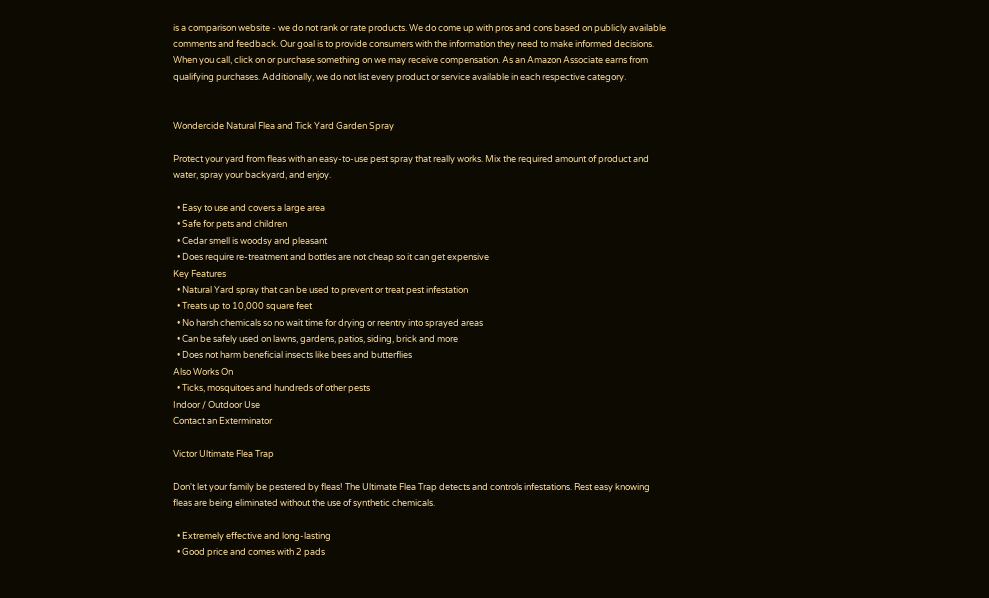is a comparison website - we do not rank or rate products. We do come up with pros and cons based on publicly available comments and feedback. Our goal is to provide consumers with the information they need to make informed decisions. When you call, click on or purchase something on we may receive compensation. As an Amazon Associate earns from qualifying purchases. Additionally, we do not list every product or service available in each respective category.


Wondercide Natural Flea and Tick Yard Garden Spray

Protect your yard from fleas with an easy-to-use pest spray that really works. Mix the required amount of product and water, spray your backyard, and enjoy.

  • Easy to use and covers a large area
  • Safe for pets and children
  • Cedar smell is woodsy and pleasant
  • Does require re-treatment and bottles are not cheap so it can get expensive
Key Features
  • Natural Yard spray that can be used to prevent or treat pest infestation
  • Treats up to 10,000 square feet
  • No harsh chemicals so no wait time for drying or reentry into sprayed areas
  • Can be safely used on lawns, gardens, patios, siding, brick and more
  • Does not harm beneficial insects like bees and butterflies
Also Works On
  • Ticks, mosquitoes and hundreds of other pests
Indoor / Outdoor Use
Contact an Exterminator

Victor Ultimate Flea Trap

Don't let your family be pestered by fleas! The Ultimate Flea Trap detects and controls infestations. Rest easy knowing fleas are being eliminated without the use of synthetic chemicals.

  • Extremely effective and long-lasting
  • Good price and comes with 2 pads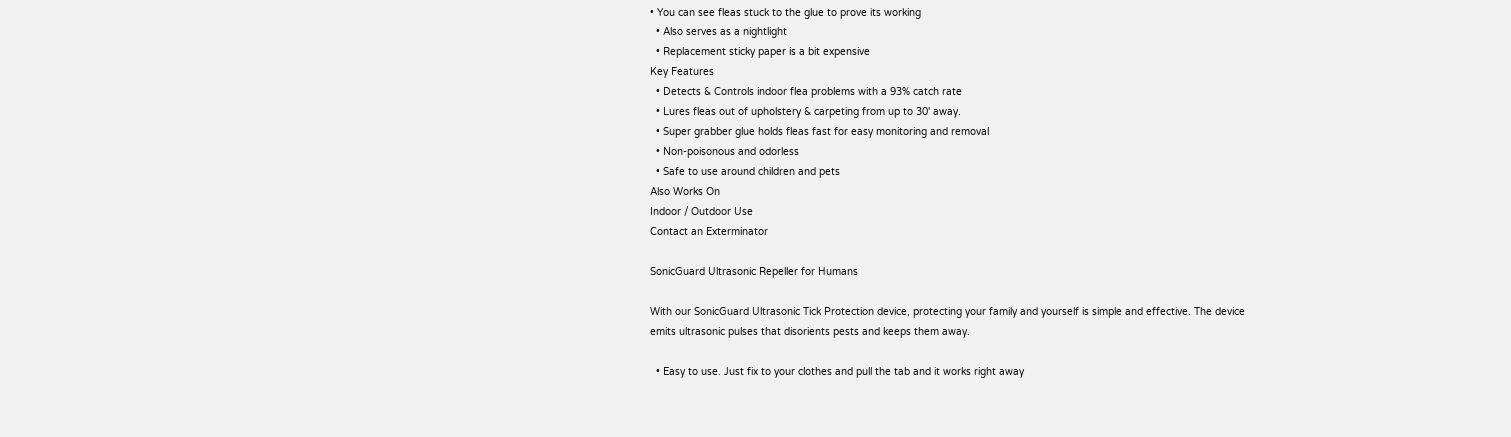• You can see fleas stuck to the glue to prove its working
  • Also serves as a nightlight
  • Replacement sticky paper is a bit expensive
Key Features
  • Detects & Controls indoor flea problems with a 93% catch rate
  • Lures fleas out of upholstery & carpeting from up to 30' away.
  • Super grabber glue holds fleas fast for easy monitoring and removal
  • Non-poisonous and odorless
  • Safe to use around children and pets
Also Works On
Indoor / Outdoor Use
Contact an Exterminator

SonicGuard Ultrasonic Repeller for Humans

With our SonicGuard Ultrasonic Tick Protection device, protecting your family and yourself is simple and effective. The device emits ultrasonic pulses that disorients pests and keeps them away.

  • Easy to use. Just fix to your clothes and pull the tab and it works right away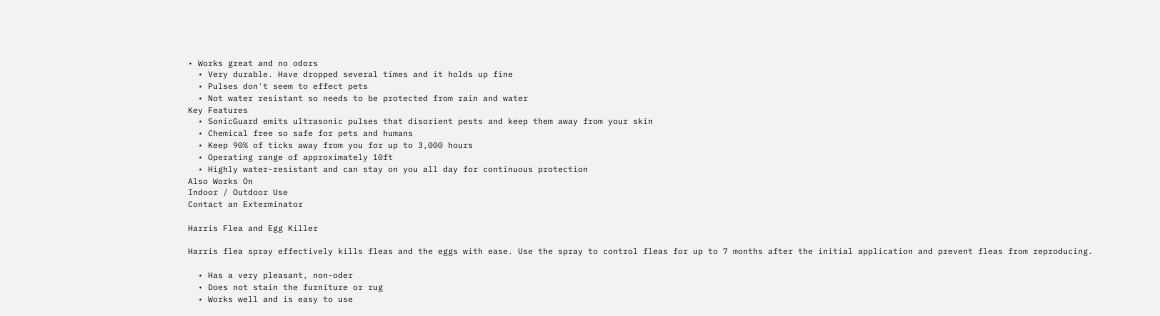• Works great and no odors
  • Very durable. Have dropped several times and it holds up fine
  • Pulses don't seem to effect pets
  • Not water resistant so needs to be protected from rain and water
Key Features
  • SonicGuard emits ultrasonic pulses that disorient pests and keep them away from your skin
  • Chemical free so safe for pets and humans
  • Keep 90% of ticks away from you for up to 3,000 hours
  • Operating range of approximately 10ft
  • Highly water-resistant and can stay on you all day for continuous protection
Also Works On
Indoor / Outdoor Use
Contact an Exterminator

Harris Flea and Egg Killer

Harris flea spray effectively kills fleas and the eggs with ease. Use the spray to control fleas for up to 7 months after the initial application and prevent fleas from reproducing.

  • Has a very pleasant, non-oder
  • Does not stain the furniture or rug
  • Works well and is easy to use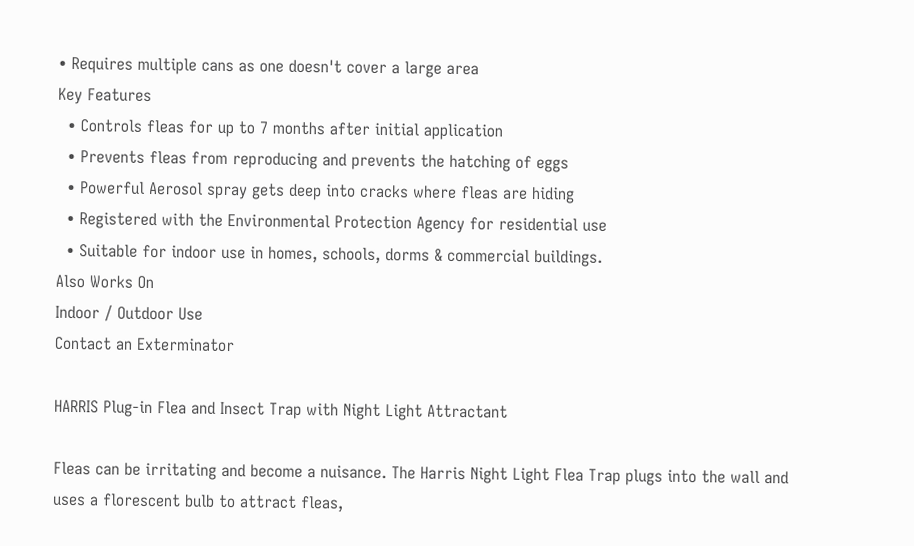• Requires multiple cans as one doesn't cover a large area
Key Features
  • Controls fleas for up to 7 months after initial application
  • Prevents fleas from reproducing and prevents the hatching of eggs
  • Powerful Aerosol spray gets deep into cracks where fleas are hiding
  • Registered with the Environmental Protection Agency for residential use
  • Suitable for indoor use in homes, schools, dorms & commercial buildings.
Also Works On
Indoor / Outdoor Use
Contact an Exterminator

HARRIS Plug-in Flea and Insect Trap with Night Light Attractant

Fleas can be irritating and become a nuisance. The Harris Night Light Flea Trap plugs into the wall and uses a florescent bulb to attract fleas,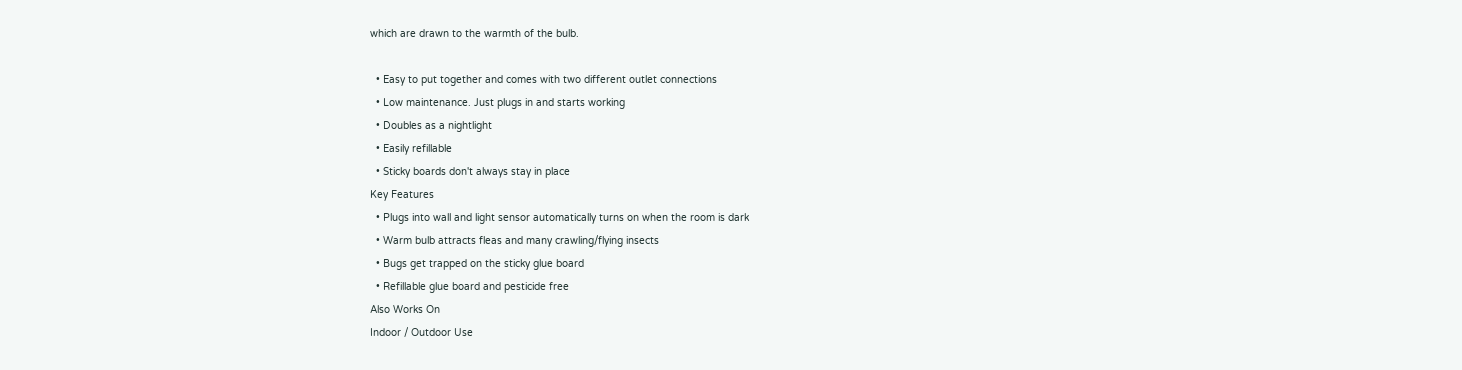which are drawn to the warmth of the bulb.

  • Easy to put together and comes with two different outlet connections
  • Low maintenance. Just plugs in and starts working
  • Doubles as a nightlight
  • Easily refillable
  • Sticky boards don't always stay in place
Key Features
  • Plugs into wall and light sensor automatically turns on when the room is dark
  • Warm bulb attracts fleas and many crawling/flying insects
  • Bugs get trapped on the sticky glue board
  • Refillable glue board and pesticide free
Also Works On
Indoor / Outdoor Use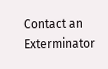Contact an Exterminator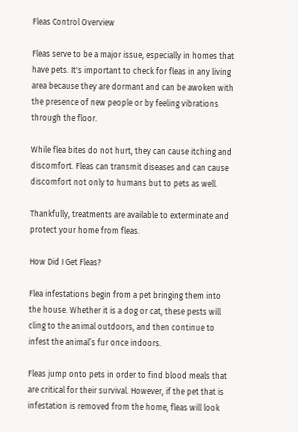Fleas Control Overview

Fleas serve to be a major issue, especially in homes that have pets. It's important to check for fleas in any living area because they are dormant and can be awoken with the presence of new people or by feeling vibrations through the floor.

While flea bites do not hurt, they can cause itching and discomfort. Fleas can transmit diseases and can cause discomfort not only to humans but to pets as well.

Thankfully, treatments are available to exterminate and protect your home from fleas.

How Did I Get Fleas?

Flea infestations begin from a pet bringing them into the house. Whether it is a dog or cat, these pests will cling to the animal outdoors, and then continue to infest the animal’s fur once indoors.

Fleas jump onto pets in order to find blood meals that are critical for their survival. However, if the pet that is infestation is removed from the home, fleas will look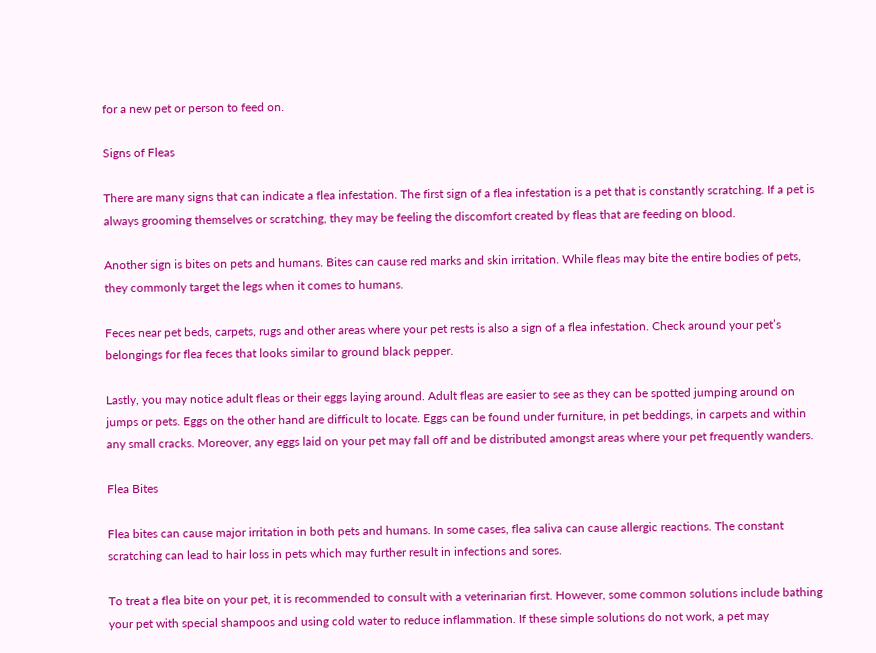for a new pet or person to feed on.

Signs of Fleas

There are many signs that can indicate a flea infestation. The first sign of a flea infestation is a pet that is constantly scratching. If a pet is always grooming themselves or scratching, they may be feeling the discomfort created by fleas that are feeding on blood.

Another sign is bites on pets and humans. Bites can cause red marks and skin irritation. While fleas may bite the entire bodies of pets, they commonly target the legs when it comes to humans.

Feces near pet beds, carpets, rugs and other areas where your pet rests is also a sign of a flea infestation. Check around your pet’s belongings for flea feces that looks similar to ground black pepper.

Lastly, you may notice adult fleas or their eggs laying around. Adult fleas are easier to see as they can be spotted jumping around on jumps or pets. Eggs on the other hand are difficult to locate. Eggs can be found under furniture, in pet beddings, in carpets and within any small cracks. Moreover, any eggs laid on your pet may fall off and be distributed amongst areas where your pet frequently wanders.

Flea Bites

Flea bites can cause major irritation in both pets and humans. In some cases, flea saliva can cause allergic reactions. The constant scratching can lead to hair loss in pets which may further result in infections and sores.

To treat a flea bite on your pet, it is recommended to consult with a veterinarian first. However, some common solutions include bathing your pet with special shampoos and using cold water to reduce inflammation. If these simple solutions do not work, a pet may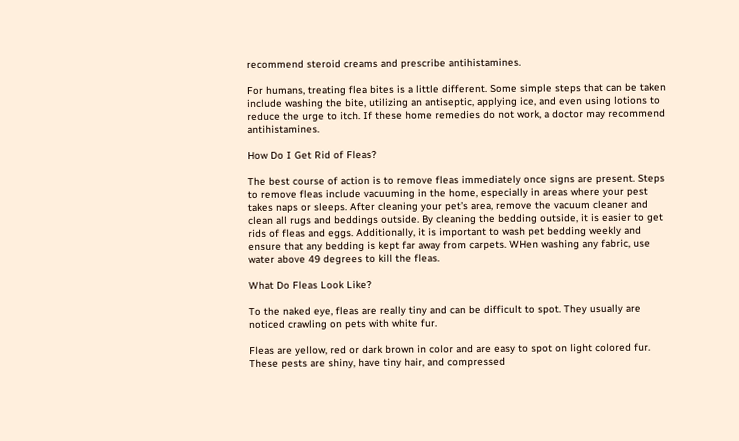recommend steroid creams and prescribe antihistamines.

For humans, treating flea bites is a little different. Some simple steps that can be taken include washing the bite, utilizing an antiseptic, applying ice, and even using lotions to reduce the urge to itch. If these home remedies do not work, a doctor may recommend antihistamines.

How Do I Get Rid of Fleas?

The best course of action is to remove fleas immediately once signs are present. Steps to remove fleas include vacuuming in the home, especially in areas where your pest takes naps or sleeps. After cleaning your pet’s area, remove the vacuum cleaner and clean all rugs and beddings outside. By cleaning the bedding outside, it is easier to get rids of fleas and eggs. Additionally, it is important to wash pet bedding weekly and ensure that any bedding is kept far away from carpets. WHen washing any fabric, use water above 49 degrees to kill the fleas.

What Do Fleas Look Like?

To the naked eye, fleas are really tiny and can be difficult to spot. They usually are noticed crawling on pets with white fur.

Fleas are yellow, red or dark brown in color and are easy to spot on light colored fur. These pests are shiny, have tiny hair, and compressed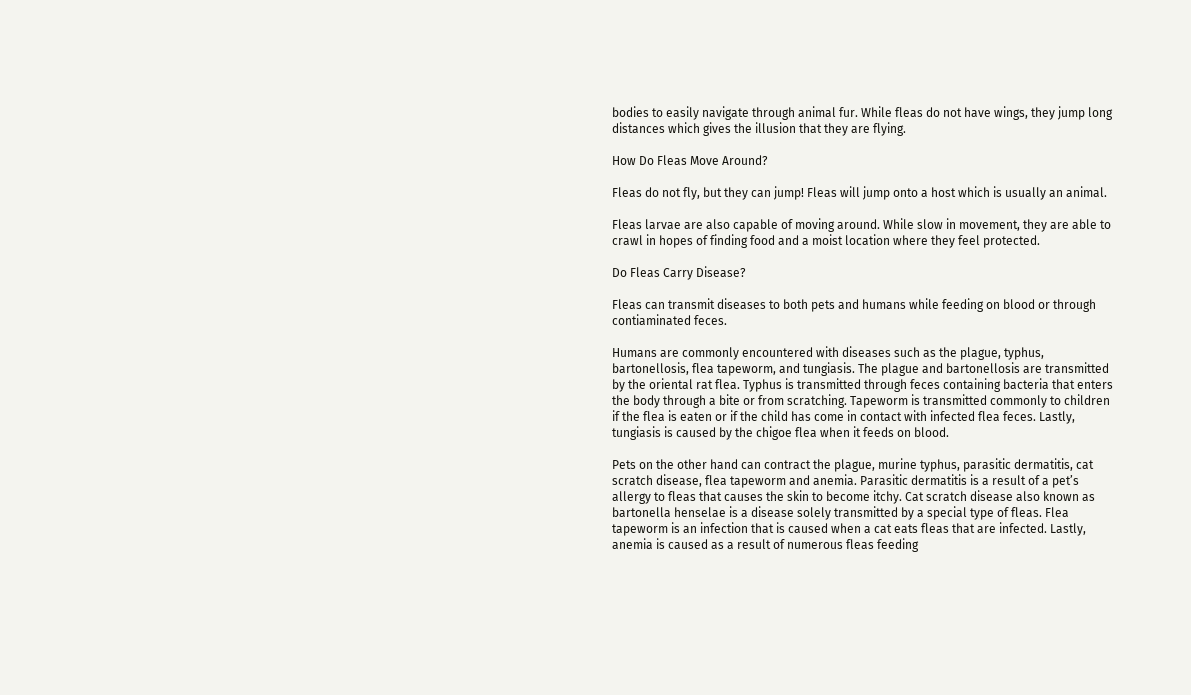bodies to easily navigate through animal fur. While fleas do not have wings, they jump long distances which gives the illusion that they are flying.

How Do Fleas Move Around?

Fleas do not fly, but they can jump! Fleas will jump onto a host which is usually an animal.

Fleas larvae are also capable of moving around. While slow in movement, they are able to crawl in hopes of finding food and a moist location where they feel protected.

Do Fleas Carry Disease?

Fleas can transmit diseases to both pets and humans while feeding on blood or through contiaminated feces.

Humans are commonly encountered with diseases such as the plague, typhus, bartonellosis, flea tapeworm, and tungiasis. The plague and bartonellosis are transmitted by the oriental rat flea. Typhus is transmitted through feces containing bacteria that enters the body through a bite or from scratching. Tapeworm is transmitted commonly to children if the flea is eaten or if the child has come in contact with infected flea feces. Lastly, tungiasis is caused by the chigoe flea when it feeds on blood.

Pets on the other hand can contract the plague, murine typhus, parasitic dermatitis, cat scratch disease, flea tapeworm and anemia. Parasitic dermatitis is a result of a pet’s allergy to fleas that causes the skin to become itchy. Cat scratch disease also known as bartonella henselae is a disease solely transmitted by a special type of fleas. Flea tapeworm is an infection that is caused when a cat eats fleas that are infected. Lastly, anemia is caused as a result of numerous fleas feeding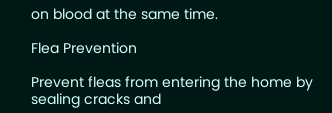on blood at the same time.

Flea Prevention

Prevent fleas from entering the home by sealing cracks and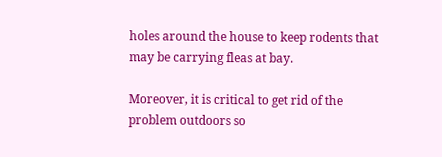holes around the house to keep rodents that may be carrying fleas at bay.

Moreover, it is critical to get rid of the problem outdoors so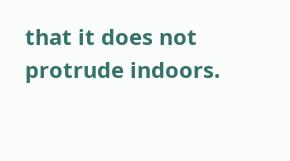that it does not protrude indoors.